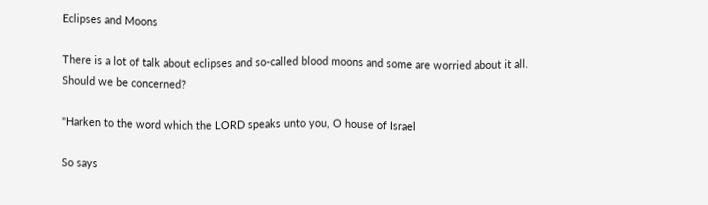Eclipses and Moons

There is a lot of talk about eclipses and so-called blood moons and some are worried about it all.
Should we be concerned?

"Harken to the word which the LORD speaks unto you, O house of Israel

So says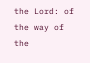the Lord: of the way of the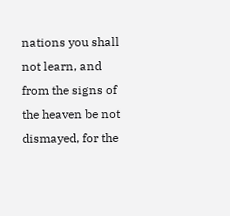nations you shall not learn, and from the signs of the heaven be not dismayed, for the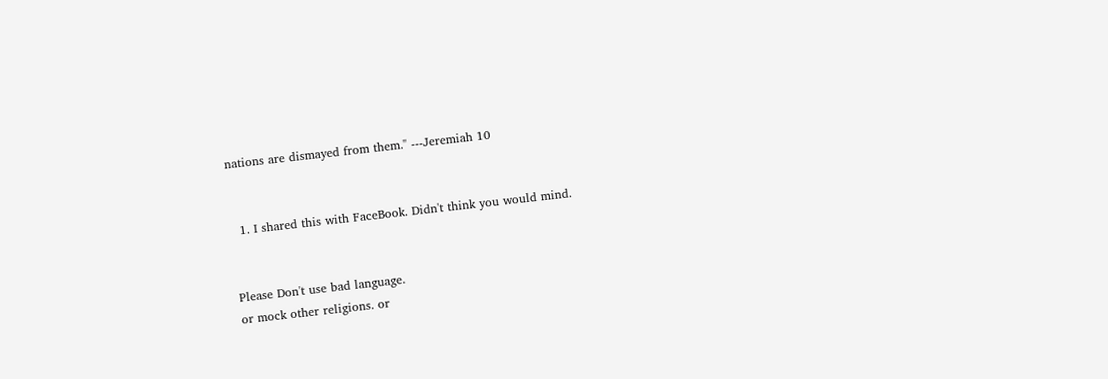nations are dismayed from them." ---Jeremiah 10


  1. I shared this with FaceBook. Didn't think you would mind.


Please Don't use bad language.
or mock other religions. or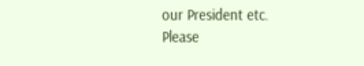our President etc.
Please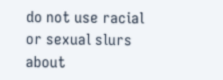do not use racial or sexual slurs about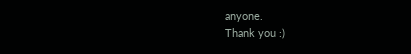anyone.
Thank you :)